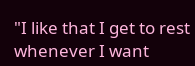"I like that I get to rest whenever I want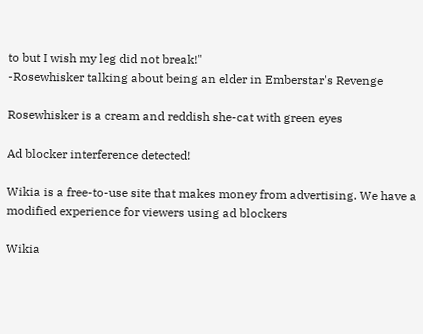to but I wish my leg did not break!"
-Rosewhisker talking about being an elder in Emberstar's Revenge

Rosewhisker is a cream and reddish she-cat with green eyes

Ad blocker interference detected!

Wikia is a free-to-use site that makes money from advertising. We have a modified experience for viewers using ad blockers

Wikia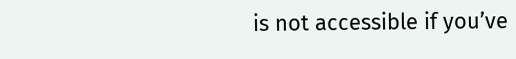is not accessible if you’ve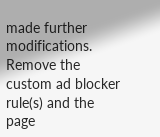made further modifications. Remove the custom ad blocker rule(s) and the page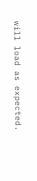will load as expected.